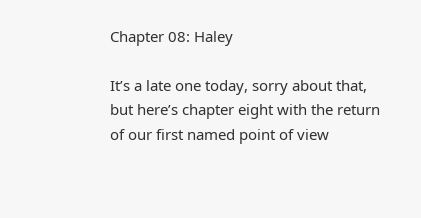Chapter 08: Haley

It’s a late one today, sorry about that, but here’s chapter eight with the return of our first named point of view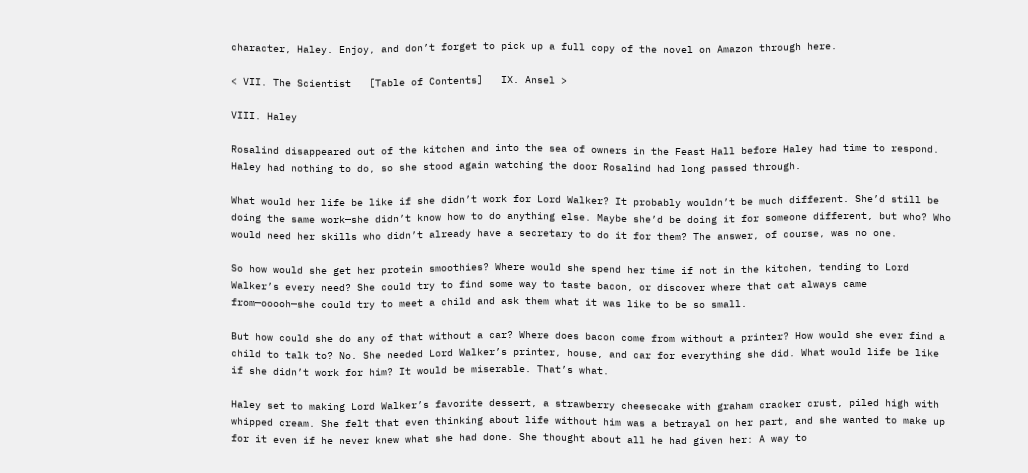character, Haley. Enjoy, and don’t forget to pick up a full copy of the novel on Amazon through here.

< VII. The Scientist   [Table of Contents]   IX. Ansel >

VIII. Haley

Rosalind disappeared out of the kitchen and into the sea of owners in the Feast Hall before Haley had time to respond. Haley had nothing to do, so she stood again watching the door Rosalind had long passed through.

What would her life be like if she didn’t work for Lord Walker? It probably wouldn’t be much different. She’d still be doing the same work—she didn’t know how to do anything else. Maybe she’d be doing it for someone different, but who? Who would need her skills who didn’t already have a secretary to do it for them? The answer, of course, was no one.

So how would she get her protein smoothies? Where would she spend her time if not in the kitchen, tending to Lord Walker’s every need? She could try to find some way to taste bacon, or discover where that cat always came from—ooooh—she could try to meet a child and ask them what it was like to be so small.

But how could she do any of that without a car? Where does bacon come from without a printer? How would she ever find a child to talk to? No. She needed Lord Walker’s printer, house, and car for everything she did. What would life be like if she didn’t work for him? It would be miserable. That’s what.

Haley set to making Lord Walker’s favorite dessert, a strawberry cheesecake with graham cracker crust, piled high with whipped cream. She felt that even thinking about life without him was a betrayal on her part, and she wanted to make up for it even if he never knew what she had done. She thought about all he had given her: A way to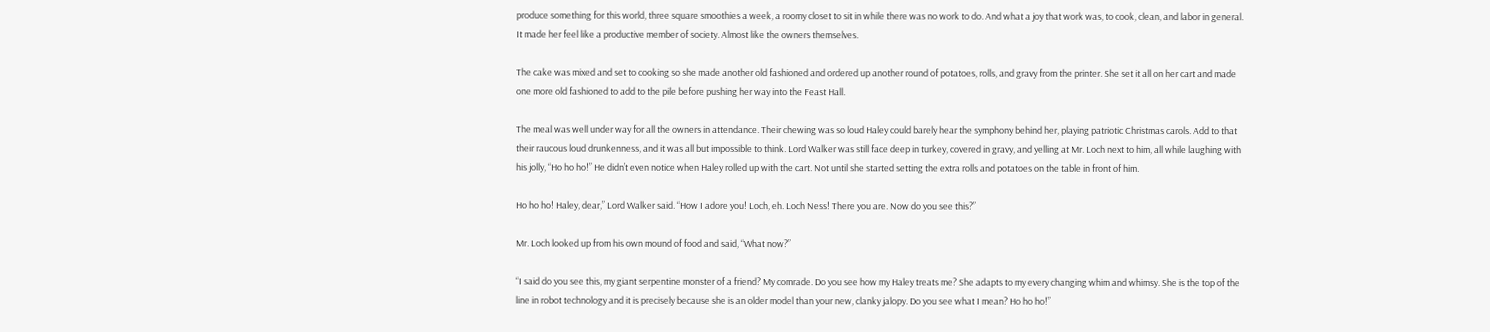produce something for this world, three square smoothies a week, a roomy closet to sit in while there was no work to do. And what a joy that work was, to cook, clean, and labor in general. It made her feel like a productive member of society. Almost like the owners themselves.

The cake was mixed and set to cooking so she made another old fashioned and ordered up another round of potatoes, rolls, and gravy from the printer. She set it all on her cart and made one more old fashioned to add to the pile before pushing her way into the Feast Hall.

The meal was well under way for all the owners in attendance. Their chewing was so loud Haley could barely hear the symphony behind her, playing patriotic Christmas carols. Add to that their raucous loud drunkenness, and it was all but impossible to think. Lord Walker was still face deep in turkey, covered in gravy, and yelling at Mr. Loch next to him, all while laughing with his jolly, “Ho ho ho!” He didn’t even notice when Haley rolled up with the cart. Not until she started setting the extra rolls and potatoes on the table in front of him.

Ho ho ho! Haley, dear,” Lord Walker said. “How I adore you! Loch, eh. Loch Ness! There you are. Now do you see this?”

Mr. Loch looked up from his own mound of food and said, “What now?”

“I said do you see this, my giant serpentine monster of a friend? My comrade. Do you see how my Haley treats me? She adapts to my every changing whim and whimsy. She is the top of the line in robot technology and it is precisely because she is an older model than your new, clanky jalopy. Do you see what I mean? Ho ho ho!”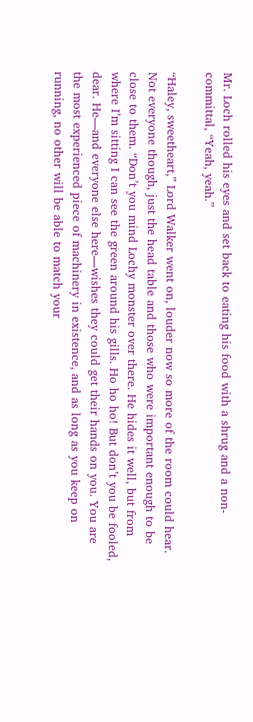Mr. Loch rolled his eyes and set back to eating his food with a shrug and a non-committal, “Yeah, yeah.”

“Haley, sweetheart,” Lord Walker went on, louder now so more of the room could hear. Not everyone though, just the head table and those who were important enough to be close to them. “Don’t you mind Lochy monster over there. He hides it well, but from where I’m sitting I can see the green around his gills. Ho ho ho! But don’t you be fooled, dear. He—and everyone else here—wishes they could get their hands on you. You are the most experienced piece of machinery in existence, and as long as you keep on running, no other will be able to match your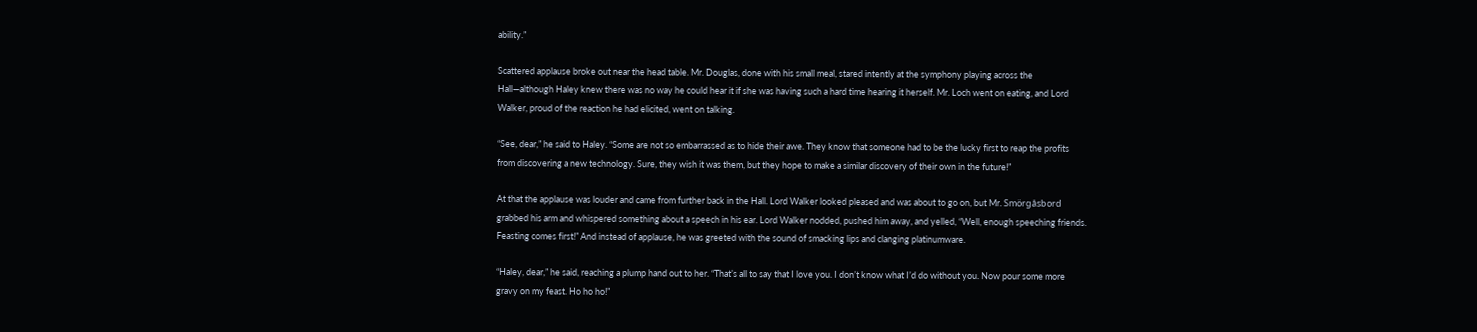ability.”

Scattered applause broke out near the head table. Mr. Douglas, done with his small meal, stared intently at the symphony playing across the Hall—although Haley knew there was no way he could hear it if she was having such a hard time hearing it herself. Mr. Loch went on eating, and Lord Walker, proud of the reaction he had elicited, went on talking.

“See, dear,” he said to Haley. “Some are not so embarrassed as to hide their awe. They know that someone had to be the lucky first to reap the profits from discovering a new technology. Sure, they wish it was them, but they hope to make a similar discovery of their own in the future!”

At that the applause was louder and came from further back in the Hall. Lord Walker looked pleased and was about to go on, but Mr. Smörgåsbord grabbed his arm and whispered something about a speech in his ear. Lord Walker nodded, pushed him away, and yelled, “Well, enough speeching friends. Feasting comes first!” And instead of applause, he was greeted with the sound of smacking lips and clanging platinumware.

“Haley, dear,” he said, reaching a plump hand out to her. “That’s all to say that I love you. I don’t know what I’d do without you. Now pour some more gravy on my feast. Ho ho ho!”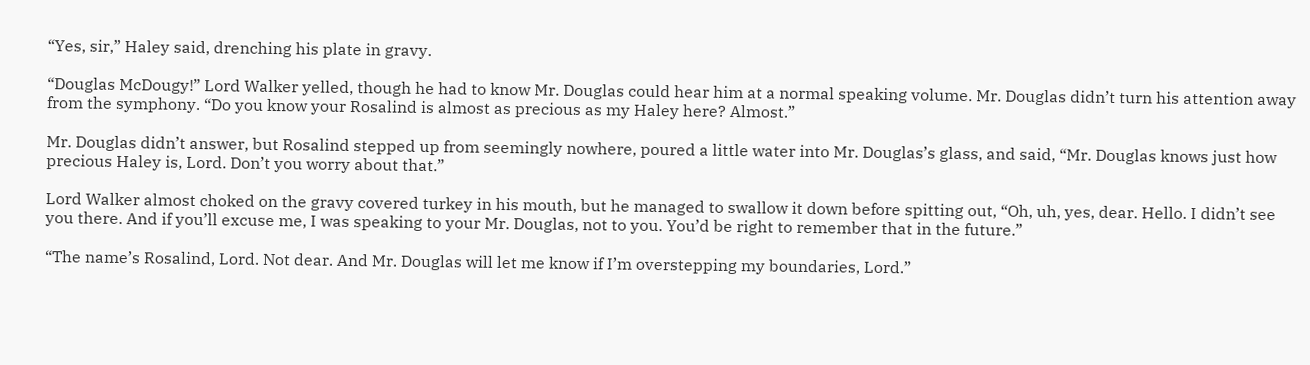“Yes, sir,” Haley said, drenching his plate in gravy.

“Douglas McDougy!” Lord Walker yelled, though he had to know Mr. Douglas could hear him at a normal speaking volume. Mr. Douglas didn’t turn his attention away from the symphony. “Do you know your Rosalind is almost as precious as my Haley here? Almost.”

Mr. Douglas didn’t answer, but Rosalind stepped up from seemingly nowhere, poured a little water into Mr. Douglas’s glass, and said, “Mr. Douglas knows just how precious Haley is, Lord. Don’t you worry about that.”

Lord Walker almost choked on the gravy covered turkey in his mouth, but he managed to swallow it down before spitting out, “Oh, uh, yes, dear. Hello. I didn’t see you there. And if you’ll excuse me, I was speaking to your Mr. Douglas, not to you. You’d be right to remember that in the future.”

“The name’s Rosalind, Lord. Not dear. And Mr. Douglas will let me know if I’m overstepping my boundaries, Lord.”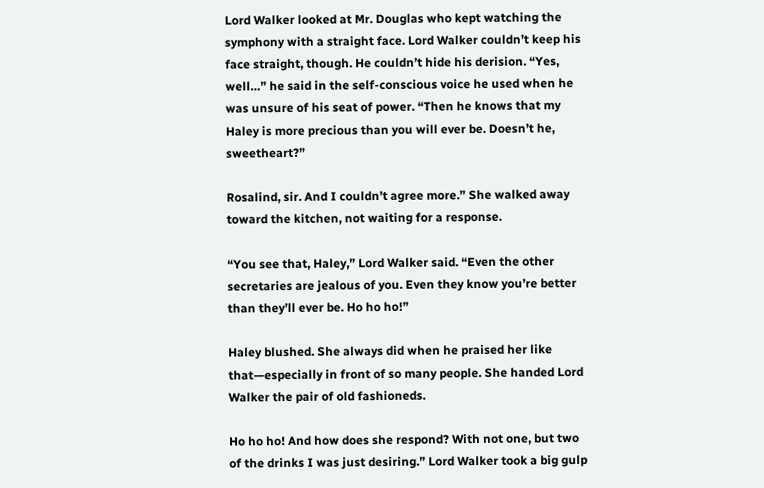Lord Walker looked at Mr. Douglas who kept watching the symphony with a straight face. Lord Walker couldn’t keep his face straight, though. He couldn’t hide his derision. “Yes, well…” he said in the self-conscious voice he used when he was unsure of his seat of power. “Then he knows that my Haley is more precious than you will ever be. Doesn’t he, sweetheart?”

Rosalind, sir. And I couldn’t agree more.” She walked away toward the kitchen, not waiting for a response.

“You see that, Haley,” Lord Walker said. “Even the other secretaries are jealous of you. Even they know you’re better than they’ll ever be. Ho ho ho!”

Haley blushed. She always did when he praised her like that—especially in front of so many people. She handed Lord Walker the pair of old fashioneds.

Ho ho ho! And how does she respond? With not one, but two of the drinks I was just desiring.” Lord Walker took a big gulp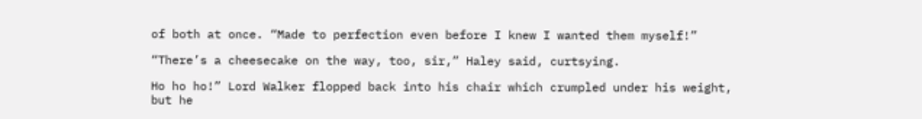of both at once. “Made to perfection even before I knew I wanted them myself!”

“There’s a cheesecake on the way, too, sir,” Haley said, curtsying.

Ho ho ho!” Lord Walker flopped back into his chair which crumpled under his weight, but he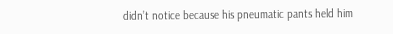didn’t notice because his pneumatic pants held him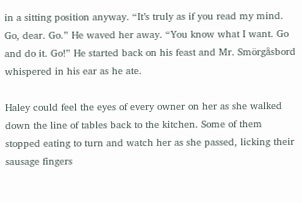in a sitting position anyway. “It’s truly as if you read my mind. Go, dear. Go.” He waved her away. “You know what I want. Go and do it. Go!” He started back on his feast and Mr. Smörgåsbord whispered in his ear as he ate.

Haley could feel the eyes of every owner on her as she walked down the line of tables back to the kitchen. Some of them stopped eating to turn and watch her as she passed, licking their sausage fingers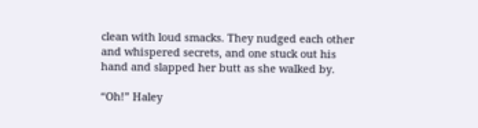clean with loud smacks. They nudged each other and whispered secrets, and one stuck out his hand and slapped her butt as she walked by.

“Oh!” Haley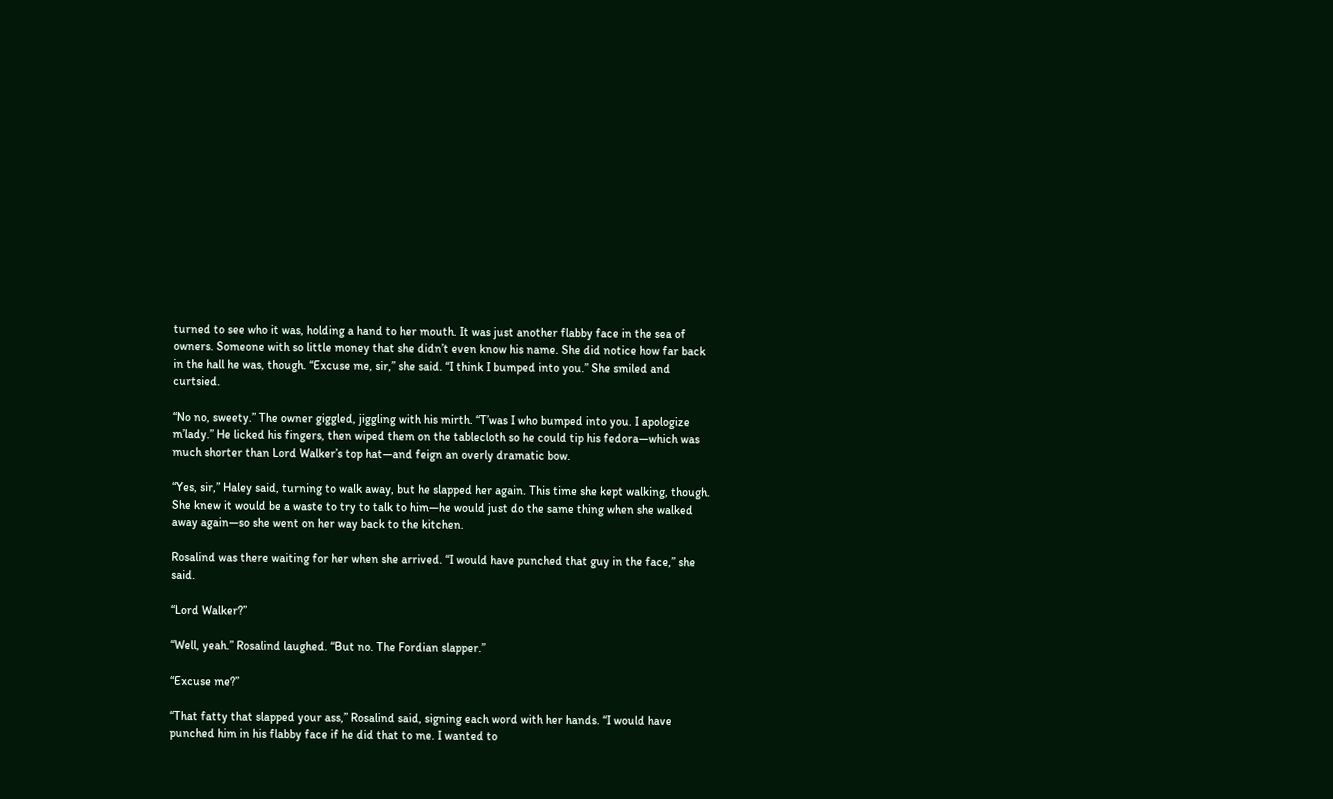turned to see who it was, holding a hand to her mouth. It was just another flabby face in the sea of owners. Someone with so little money that she didn’t even know his name. She did notice how far back in the hall he was, though. “Excuse me, sir,” she said. “I think I bumped into you.” She smiled and curtsied.

“No no, sweety.” The owner giggled, jiggling with his mirth. “T’was I who bumped into you. I apologize m’lady.” He licked his fingers, then wiped them on the tablecloth so he could tip his fedora—which was much shorter than Lord Walker’s top hat—and feign an overly dramatic bow.

“Yes, sir,” Haley said, turning to walk away, but he slapped her again. This time she kept walking, though. She knew it would be a waste to try to talk to him—he would just do the same thing when she walked away again—so she went on her way back to the kitchen.

Rosalind was there waiting for her when she arrived. “I would have punched that guy in the face,” she said.

“Lord Walker?”

“Well, yeah.” Rosalind laughed. “But no. The Fordian slapper.”

“Excuse me?”

“That fatty that slapped your ass,” Rosalind said, signing each word with her hands. “I would have punched him in his flabby face if he did that to me. I wanted to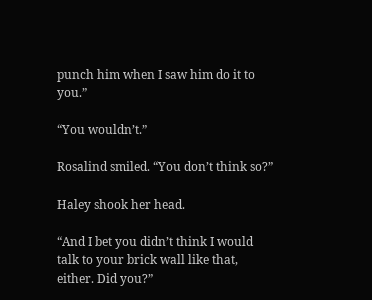punch him when I saw him do it to you.”

“You wouldn’t.”

Rosalind smiled. “You don’t think so?”

Haley shook her head.

“And I bet you didn’t think I would talk to your brick wall like that, either. Did you?”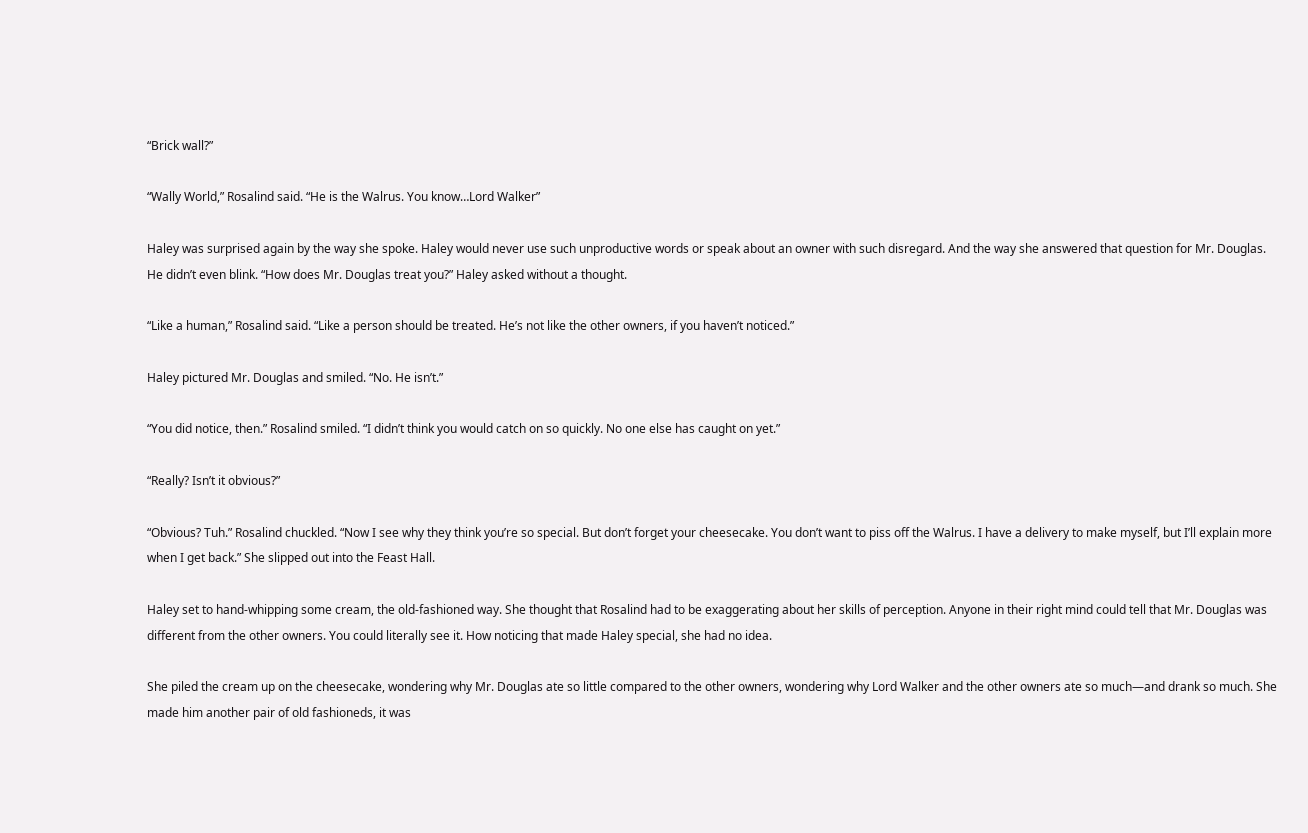“Brick wall?”

“Wally World,” Rosalind said. “He is the Walrus. You know…Lord Walker”

Haley was surprised again by the way she spoke. Haley would never use such unproductive words or speak about an owner with such disregard. And the way she answered that question for Mr. Douglas. He didn’t even blink. “How does Mr. Douglas treat you?” Haley asked without a thought.

“Like a human,” Rosalind said. “Like a person should be treated. He’s not like the other owners, if you haven’t noticed.”

Haley pictured Mr. Douglas and smiled. “No. He isn’t.”

“You did notice, then.” Rosalind smiled. “I didn’t think you would catch on so quickly. No one else has caught on yet.”

“Really? Isn’t it obvious?”

“Obvious? Tuh.” Rosalind chuckled. “Now I see why they think you’re so special. But don’t forget your cheesecake. You don’t want to piss off the Walrus. I have a delivery to make myself, but I’ll explain more when I get back.” She slipped out into the Feast Hall.

Haley set to hand-whipping some cream, the old-fashioned way. She thought that Rosalind had to be exaggerating about her skills of perception. Anyone in their right mind could tell that Mr. Douglas was different from the other owners. You could literally see it. How noticing that made Haley special, she had no idea.

She piled the cream up on the cheesecake, wondering why Mr. Douglas ate so little compared to the other owners, wondering why Lord Walker and the other owners ate so much—and drank so much. She made him another pair of old fashioneds, it was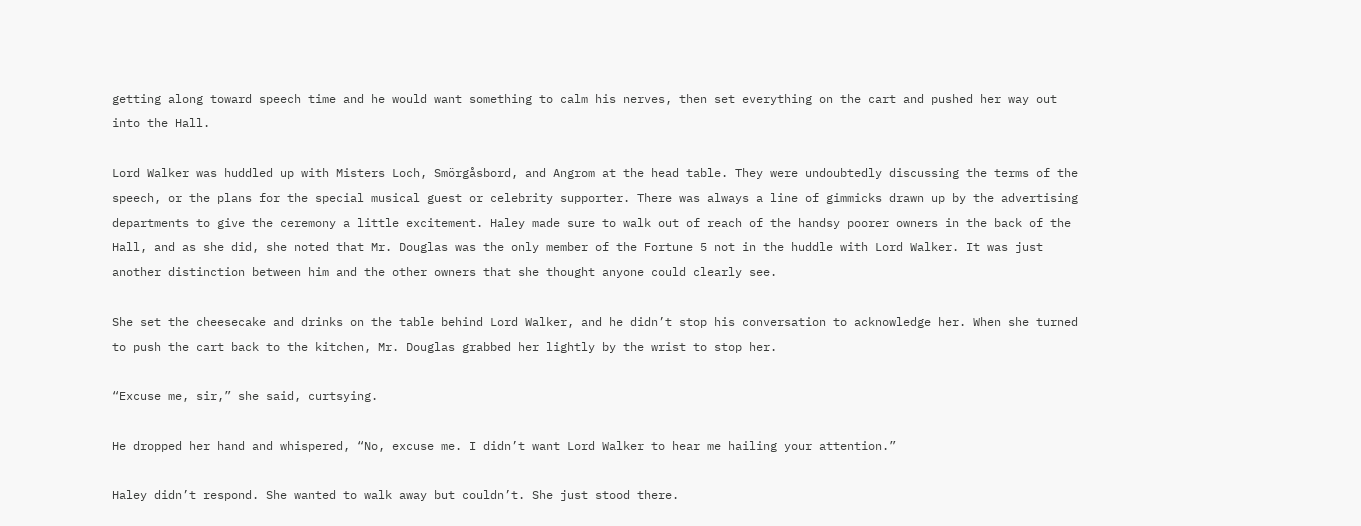getting along toward speech time and he would want something to calm his nerves, then set everything on the cart and pushed her way out into the Hall.

Lord Walker was huddled up with Misters Loch, Smörgåsbord, and Angrom at the head table. They were undoubtedly discussing the terms of the speech, or the plans for the special musical guest or celebrity supporter. There was always a line of gimmicks drawn up by the advertising departments to give the ceremony a little excitement. Haley made sure to walk out of reach of the handsy poorer owners in the back of the Hall, and as she did, she noted that Mr. Douglas was the only member of the Fortune 5 not in the huddle with Lord Walker. It was just another distinction between him and the other owners that she thought anyone could clearly see.

She set the cheesecake and drinks on the table behind Lord Walker, and he didn’t stop his conversation to acknowledge her. When she turned to push the cart back to the kitchen, Mr. Douglas grabbed her lightly by the wrist to stop her.

“Excuse me, sir,” she said, curtsying.

He dropped her hand and whispered, “No, excuse me. I didn’t want Lord Walker to hear me hailing your attention.”

Haley didn’t respond. She wanted to walk away but couldn’t. She just stood there.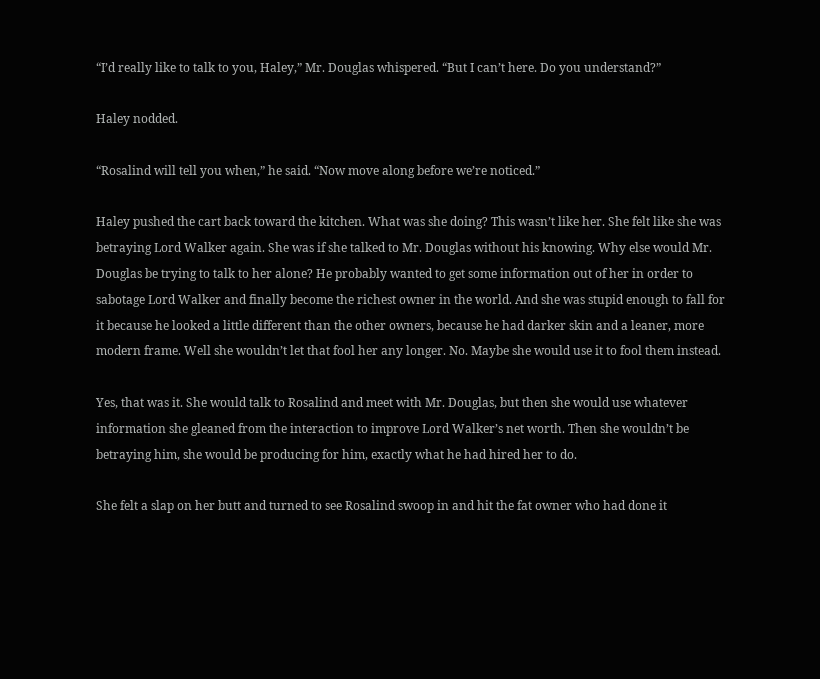“I’d really like to talk to you, Haley,” Mr. Douglas whispered. “But I can’t here. Do you understand?”

Haley nodded.

“Rosalind will tell you when,” he said. “Now move along before we’re noticed.”

Haley pushed the cart back toward the kitchen. What was she doing? This wasn’t like her. She felt like she was betraying Lord Walker again. She was if she talked to Mr. Douglas without his knowing. Why else would Mr. Douglas be trying to talk to her alone? He probably wanted to get some information out of her in order to sabotage Lord Walker and finally become the richest owner in the world. And she was stupid enough to fall for it because he looked a little different than the other owners, because he had darker skin and a leaner, more modern frame. Well she wouldn’t let that fool her any longer. No. Maybe she would use it to fool them instead.

Yes, that was it. She would talk to Rosalind and meet with Mr. Douglas, but then she would use whatever information she gleaned from the interaction to improve Lord Walker’s net worth. Then she wouldn’t be betraying him, she would be producing for him, exactly what he had hired her to do.

She felt a slap on her butt and turned to see Rosalind swoop in and hit the fat owner who had done it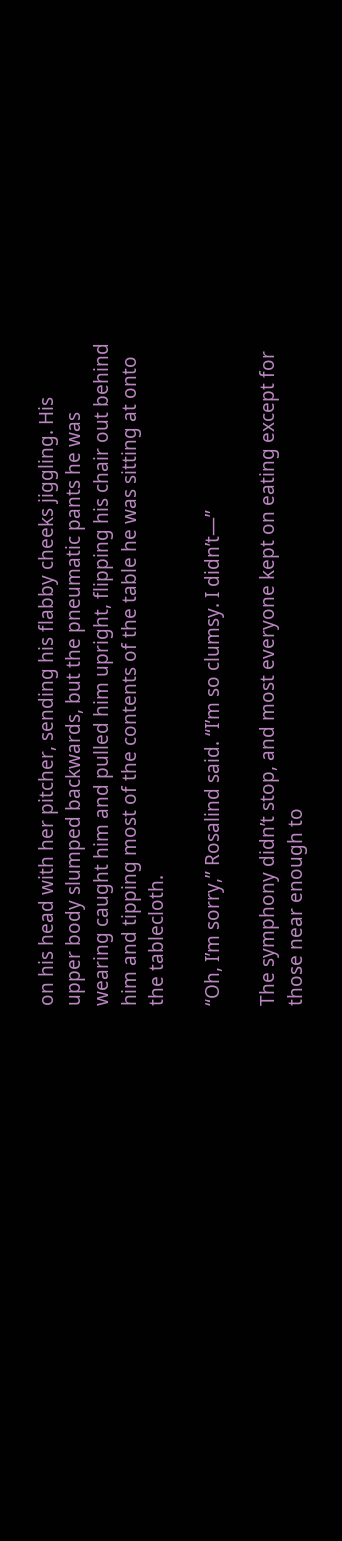on his head with her pitcher, sending his flabby cheeks jiggling. His upper body slumped backwards, but the pneumatic pants he was wearing caught him and pulled him upright, flipping his chair out behind him and tipping most of the contents of the table he was sitting at onto the tablecloth.

“Oh, I’m sorry,” Rosalind said. “I’m so clumsy. I didn’t—”

The symphony didn’t stop, and most everyone kept on eating except for those near enough to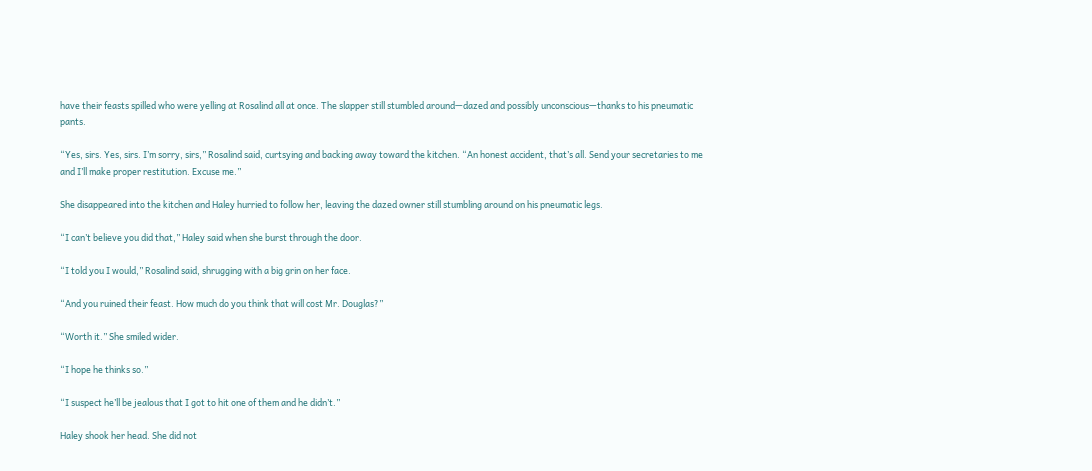have their feasts spilled who were yelling at Rosalind all at once. The slapper still stumbled around—dazed and possibly unconscious—thanks to his pneumatic pants.

“Yes, sirs. Yes, sirs. I’m sorry, sirs,” Rosalind said, curtsying and backing away toward the kitchen. “An honest accident, that’s all. Send your secretaries to me and I’ll make proper restitution. Excuse me.”

She disappeared into the kitchen and Haley hurried to follow her, leaving the dazed owner still stumbling around on his pneumatic legs.

“I can’t believe you did that,” Haley said when she burst through the door.

“I told you I would,” Rosalind said, shrugging with a big grin on her face.

“And you ruined their feast. How much do you think that will cost Mr. Douglas?”

“Worth it.” She smiled wider.

“I hope he thinks so.”

“I suspect he’ll be jealous that I got to hit one of them and he didn’t.”

Haley shook her head. She did not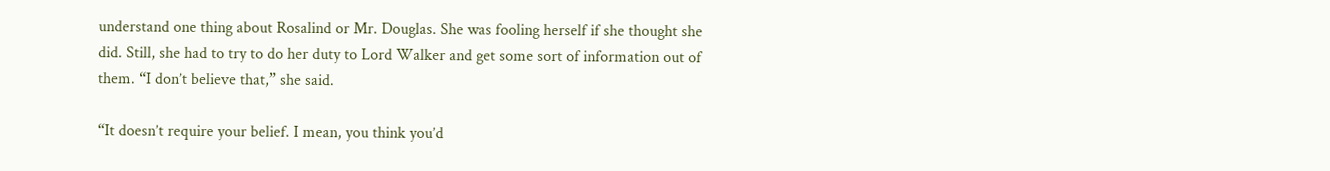understand one thing about Rosalind or Mr. Douglas. She was fooling herself if she thought she did. Still, she had to try to do her duty to Lord Walker and get some sort of information out of them. “I don’t believe that,” she said.

“It doesn’t require your belief. I mean, you think you’d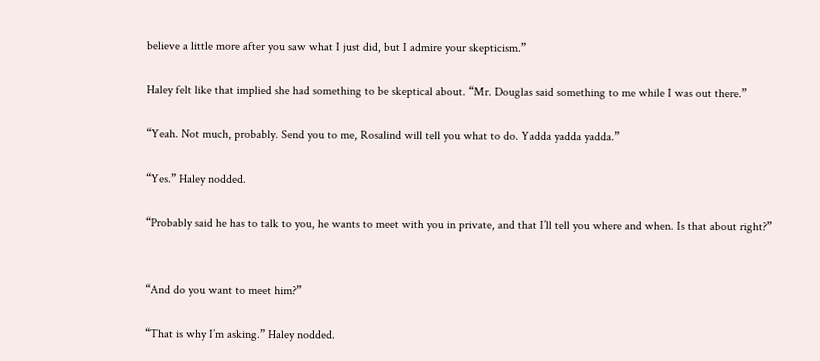believe a little more after you saw what I just did, but I admire your skepticism.”

Haley felt like that implied she had something to be skeptical about. “Mr. Douglas said something to me while I was out there.”

“Yeah. Not much, probably. Send you to me, Rosalind will tell you what to do. Yadda yadda yadda.”

“Yes.” Haley nodded.

“Probably said he has to talk to you, he wants to meet with you in private, and that I’ll tell you where and when. Is that about right?”


“And do you want to meet him?”

“That is why I’m asking.” Haley nodded.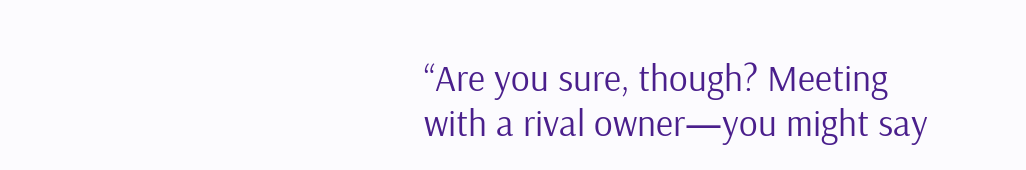“Are you sure, though? Meeting with a rival owner—you might say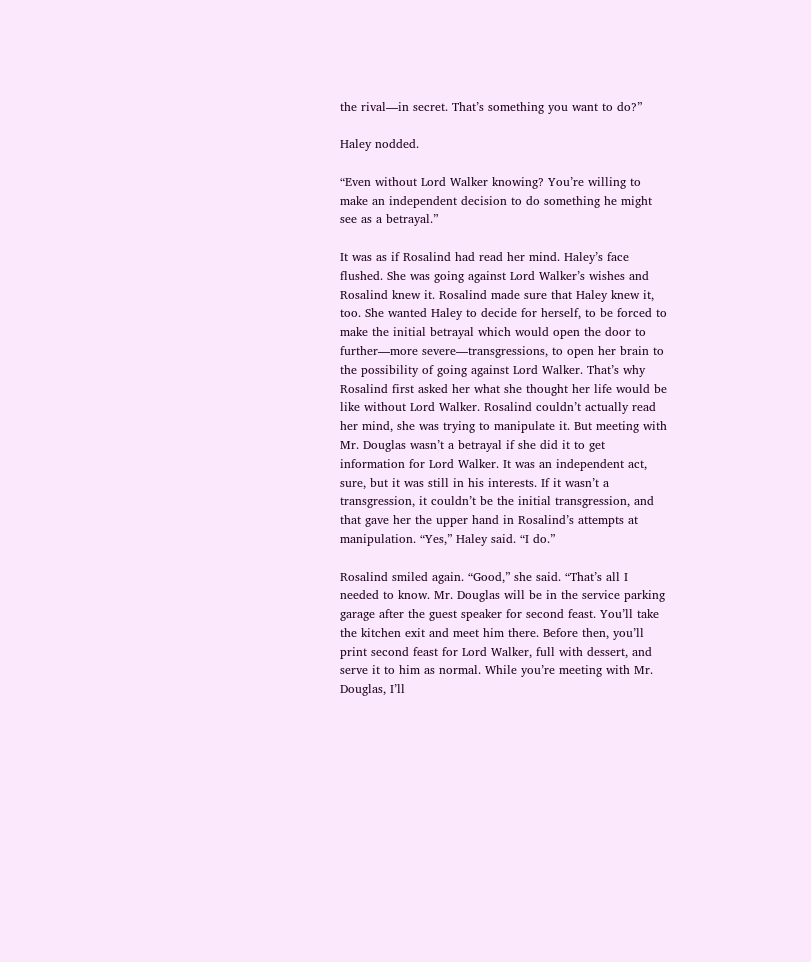the rival—in secret. That’s something you want to do?”

Haley nodded.

“Even without Lord Walker knowing? You’re willing to make an independent decision to do something he might see as a betrayal.”

It was as if Rosalind had read her mind. Haley’s face flushed. She was going against Lord Walker’s wishes and Rosalind knew it. Rosalind made sure that Haley knew it, too. She wanted Haley to decide for herself, to be forced to make the initial betrayal which would open the door to further—more severe—transgressions, to open her brain to the possibility of going against Lord Walker. That’s why Rosalind first asked her what she thought her life would be like without Lord Walker. Rosalind couldn’t actually read her mind, she was trying to manipulate it. But meeting with Mr. Douglas wasn’t a betrayal if she did it to get information for Lord Walker. It was an independent act, sure, but it was still in his interests. If it wasn’t a transgression, it couldn’t be the initial transgression, and that gave her the upper hand in Rosalind’s attempts at manipulation. “Yes,” Haley said. “I do.”

Rosalind smiled again. “Good,” she said. “That’s all I needed to know. Mr. Douglas will be in the service parking garage after the guest speaker for second feast. You’ll take the kitchen exit and meet him there. Before then, you’ll print second feast for Lord Walker, full with dessert, and serve it to him as normal. While you’re meeting with Mr. Douglas, I’ll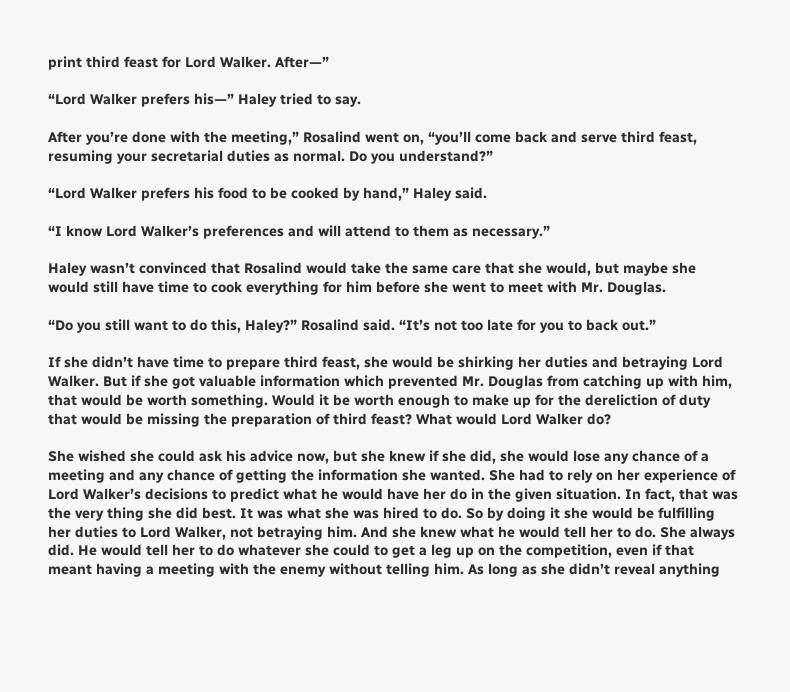print third feast for Lord Walker. After—”

“Lord Walker prefers his—” Haley tried to say.

After you’re done with the meeting,” Rosalind went on, “you’ll come back and serve third feast, resuming your secretarial duties as normal. Do you understand?”

“Lord Walker prefers his food to be cooked by hand,” Haley said.

“I know Lord Walker’s preferences and will attend to them as necessary.”

Haley wasn’t convinced that Rosalind would take the same care that she would, but maybe she would still have time to cook everything for him before she went to meet with Mr. Douglas.

“Do you still want to do this, Haley?” Rosalind said. “It’s not too late for you to back out.”

If she didn’t have time to prepare third feast, she would be shirking her duties and betraying Lord Walker. But if she got valuable information which prevented Mr. Douglas from catching up with him, that would be worth something. Would it be worth enough to make up for the dereliction of duty that would be missing the preparation of third feast? What would Lord Walker do?

She wished she could ask his advice now, but she knew if she did, she would lose any chance of a meeting and any chance of getting the information she wanted. She had to rely on her experience of Lord Walker’s decisions to predict what he would have her do in the given situation. In fact, that was the very thing she did best. It was what she was hired to do. So by doing it she would be fulfilling her duties to Lord Walker, not betraying him. And she knew what he would tell her to do. She always did. He would tell her to do whatever she could to get a leg up on the competition, even if that meant having a meeting with the enemy without telling him. As long as she didn’t reveal anything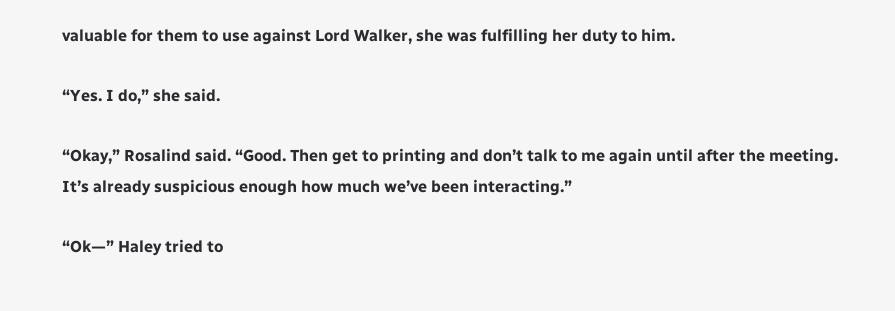valuable for them to use against Lord Walker, she was fulfilling her duty to him.

“Yes. I do,” she said.

“Okay,” Rosalind said. “Good. Then get to printing and don’t talk to me again until after the meeting. It’s already suspicious enough how much we’ve been interacting.”

“Ok—” Haley tried to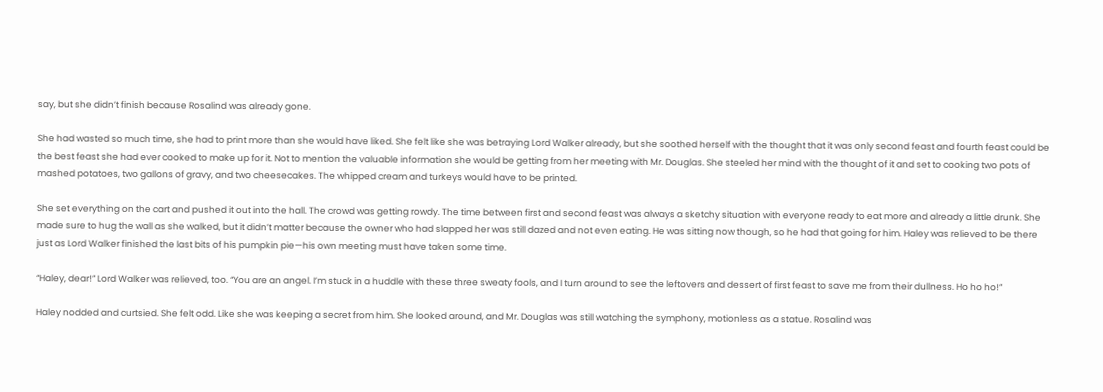say, but she didn’t finish because Rosalind was already gone.

She had wasted so much time, she had to print more than she would have liked. She felt like she was betraying Lord Walker already, but she soothed herself with the thought that it was only second feast and fourth feast could be the best feast she had ever cooked to make up for it. Not to mention the valuable information she would be getting from her meeting with Mr. Douglas. She steeled her mind with the thought of it and set to cooking two pots of mashed potatoes, two gallons of gravy, and two cheesecakes. The whipped cream and turkeys would have to be printed.

She set everything on the cart and pushed it out into the hall. The crowd was getting rowdy. The time between first and second feast was always a sketchy situation with everyone ready to eat more and already a little drunk. She made sure to hug the wall as she walked, but it didn’t matter because the owner who had slapped her was still dazed and not even eating. He was sitting now though, so he had that going for him. Haley was relieved to be there just as Lord Walker finished the last bits of his pumpkin pie—his own meeting must have taken some time.

“Haley, dear!” Lord Walker was relieved, too. “You are an angel. I’m stuck in a huddle with these three sweaty fools, and I turn around to see the leftovers and dessert of first feast to save me from their dullness. Ho ho ho!”

Haley nodded and curtsied. She felt odd. Like she was keeping a secret from him. She looked around, and Mr. Douglas was still watching the symphony, motionless as a statue. Rosalind was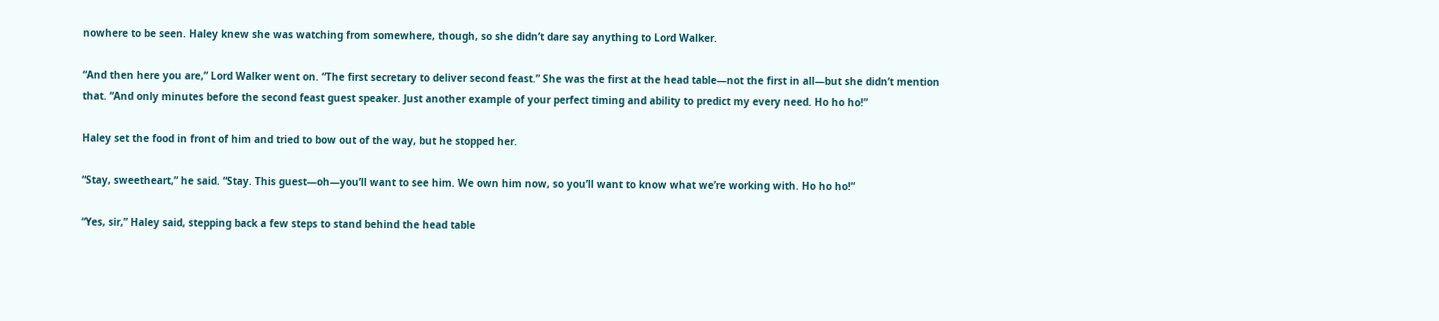nowhere to be seen. Haley knew she was watching from somewhere, though, so she didn’t dare say anything to Lord Walker.

“And then here you are,” Lord Walker went on. “The first secretary to deliver second feast.” She was the first at the head table—not the first in all—but she didn’t mention that. “And only minutes before the second feast guest speaker. Just another example of your perfect timing and ability to predict my every need. Ho ho ho!”

Haley set the food in front of him and tried to bow out of the way, but he stopped her.

“Stay, sweetheart,” he said. “Stay. This guest—oh—you’ll want to see him. We own him now, so you’ll want to know what we’re working with. Ho ho ho!”

“Yes, sir,” Haley said, stepping back a few steps to stand behind the head table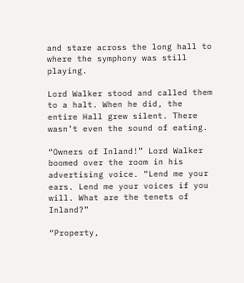and stare across the long hall to where the symphony was still playing.

Lord Walker stood and called them to a halt. When he did, the entire Hall grew silent. There wasn’t even the sound of eating.

“Owners of Inland!” Lord Walker boomed over the room in his advertising voice. “Lend me your ears. Lend me your voices if you will. What are the tenets of Inland?”

“Property,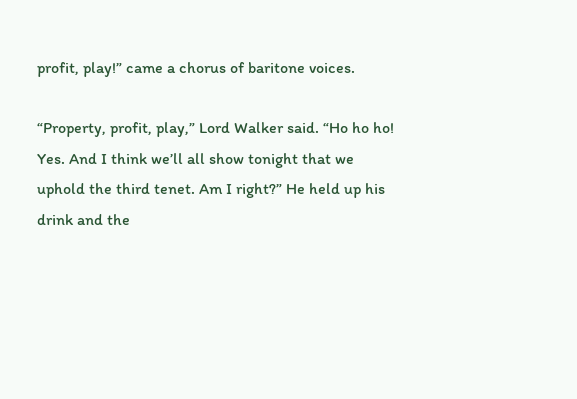profit, play!” came a chorus of baritone voices.

“Property, profit, play,” Lord Walker said. “Ho ho ho! Yes. And I think we’ll all show tonight that we uphold the third tenet. Am I right?” He held up his drink and the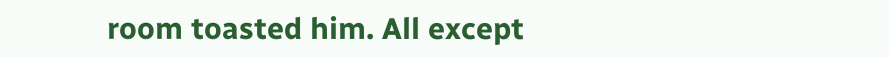room toasted him. All except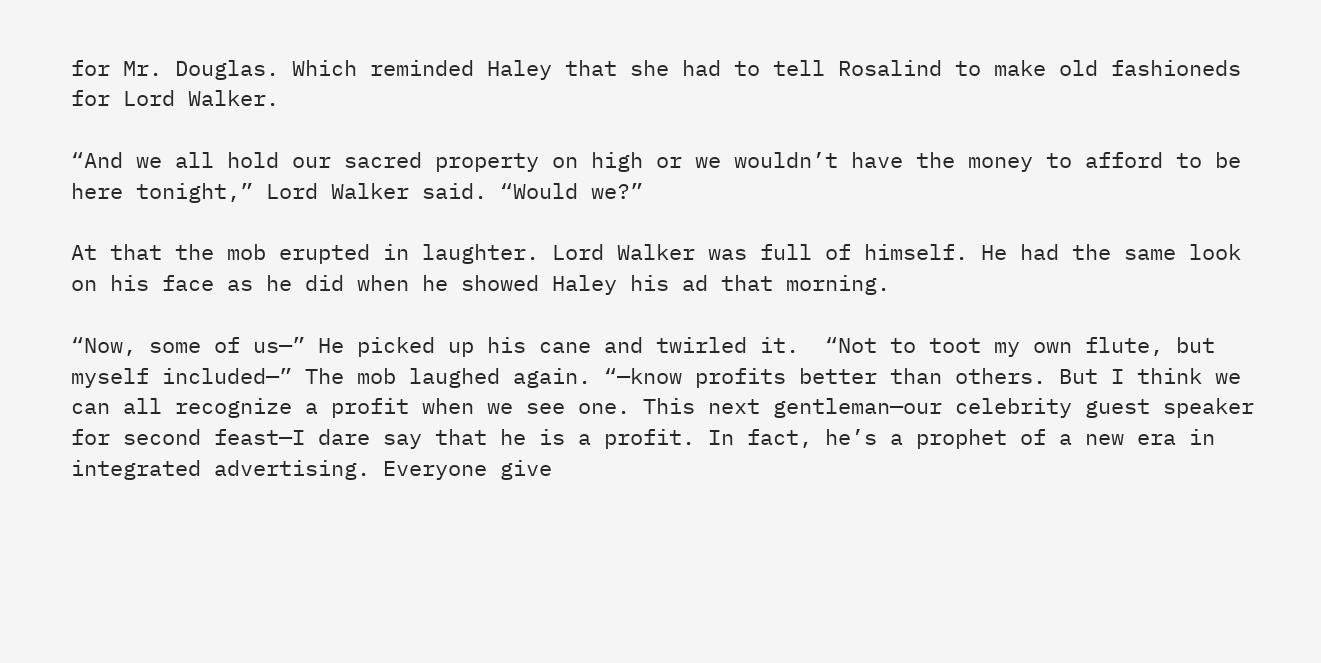for Mr. Douglas. Which reminded Haley that she had to tell Rosalind to make old fashioneds for Lord Walker.

“And we all hold our sacred property on high or we wouldn’t have the money to afford to be here tonight,” Lord Walker said. “Would we?”

At that the mob erupted in laughter. Lord Walker was full of himself. He had the same look on his face as he did when he showed Haley his ad that morning.

“Now, some of us—” He picked up his cane and twirled it.  “Not to toot my own flute, but myself included—” The mob laughed again. “—know profits better than others. But I think we can all recognize a profit when we see one. This next gentleman—our celebrity guest speaker for second feast—I dare say that he is a profit. In fact, he’s a prophet of a new era in integrated advertising. Everyone give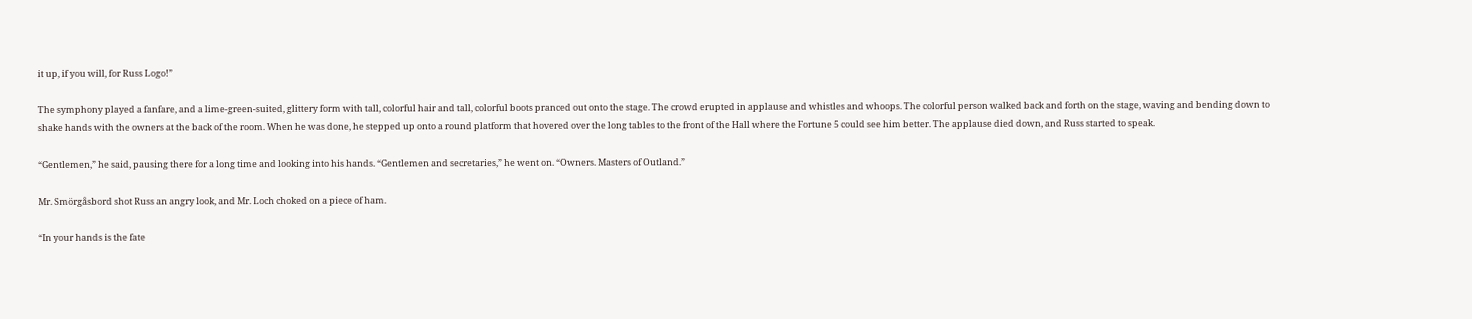it up, if you will, for Russ Logo!”

The symphony played a fanfare, and a lime-green-suited, glittery form with tall, colorful hair and tall, colorful boots pranced out onto the stage. The crowd erupted in applause and whistles and whoops. The colorful person walked back and forth on the stage, waving and bending down to shake hands with the owners at the back of the room. When he was done, he stepped up onto a round platform that hovered over the long tables to the front of the Hall where the Fortune 5 could see him better. The applause died down, and Russ started to speak.

“Gentlemen,” he said, pausing there for a long time and looking into his hands. “Gentlemen and secretaries,” he went on. “Owners. Masters of Outland.”

Mr. Smörgåsbord shot Russ an angry look, and Mr. Loch choked on a piece of ham.

“In your hands is the fate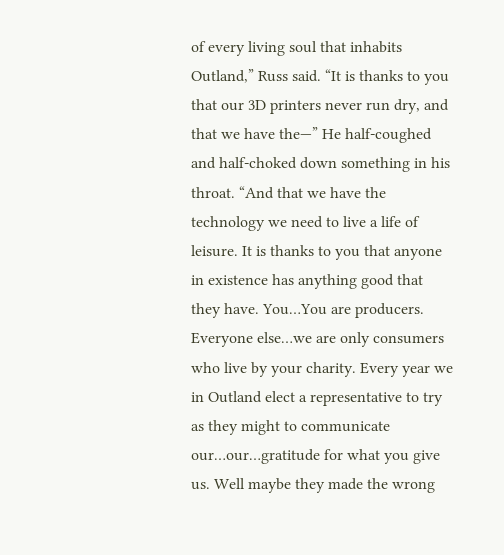of every living soul that inhabits Outland,” Russ said. “It is thanks to you that our 3D printers never run dry, and that we have the—” He half-coughed and half-choked down something in his throat. “And that we have the technology we need to live a life of leisure. It is thanks to you that anyone in existence has anything good that they have. You…You are producers. Everyone else…we are only consumers who live by your charity. Every year we in Outland elect a representative to try as they might to communicate our…our…gratitude for what you give us. Well maybe they made the wrong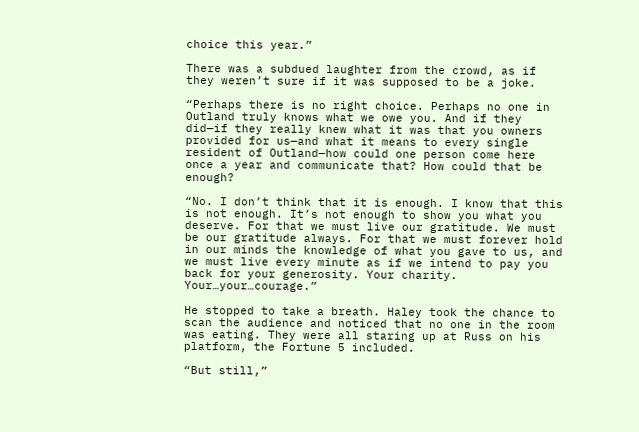choice this year.”

There was a subdued laughter from the crowd, as if they weren’t sure if it was supposed to be a joke.

“Perhaps there is no right choice. Perhaps no one in Outland truly knows what we owe you. And if they did—if they really knew what it was that you owners provided for us—and what it means to every single resident of Outland—how could one person come here once a year and communicate that? How could that be enough?

“No. I don’t think that it is enough. I know that this is not enough. It’s not enough to show you what you deserve. For that we must live our gratitude. We must be our gratitude always. For that we must forever hold in our minds the knowledge of what you gave to us, and we must live every minute as if we intend to pay you back for your generosity. Your charity. Your…your…courage.”

He stopped to take a breath. Haley took the chance to scan the audience and noticed that no one in the room was eating. They were all staring up at Russ on his platform, the Fortune 5 included.

“But still,”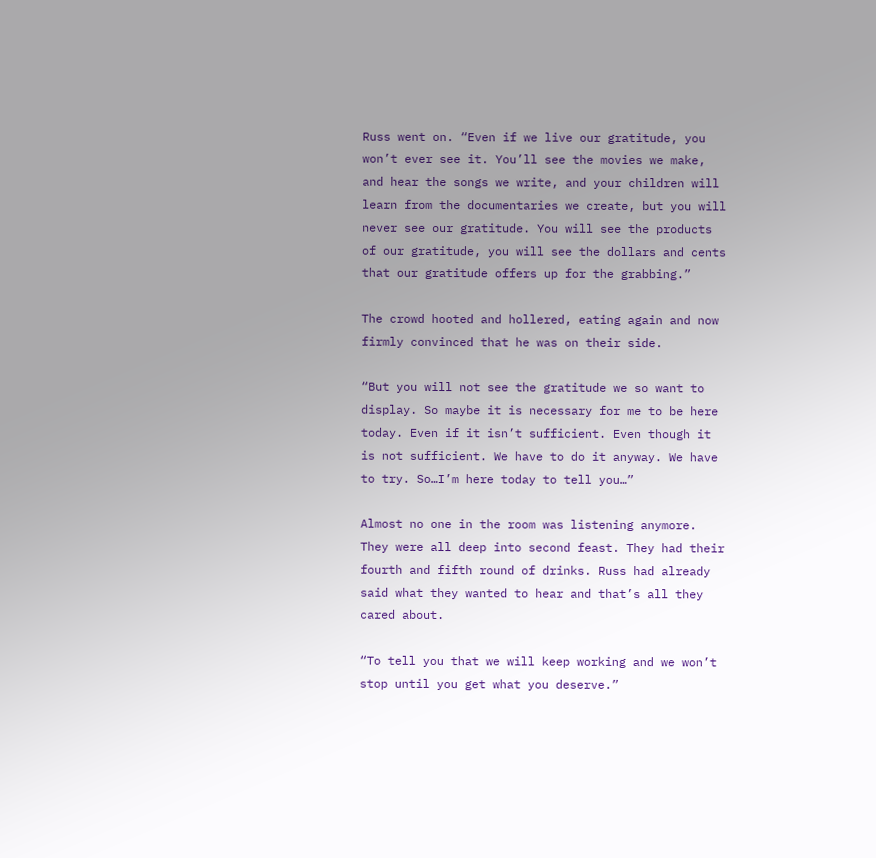Russ went on. “Even if we live our gratitude, you won’t ever see it. You’ll see the movies we make, and hear the songs we write, and your children will learn from the documentaries we create, but you will never see our gratitude. You will see the products of our gratitude, you will see the dollars and cents that our gratitude offers up for the grabbing.”

The crowd hooted and hollered, eating again and now firmly convinced that he was on their side.

“But you will not see the gratitude we so want to display. So maybe it is necessary for me to be here today. Even if it isn’t sufficient. Even though it is not sufficient. We have to do it anyway. We have to try. So…I’m here today to tell you…”

Almost no one in the room was listening anymore. They were all deep into second feast. They had their fourth and fifth round of drinks. Russ had already said what they wanted to hear and that’s all they cared about.

“To tell you that we will keep working and we won’t stop until you get what you deserve.”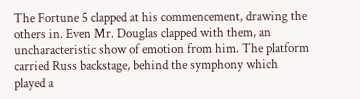The Fortune 5 clapped at his commencement, drawing the others in. Even Mr. Douglas clapped with them, an uncharacteristic show of emotion from him. The platform carried Russ backstage, behind the symphony which played a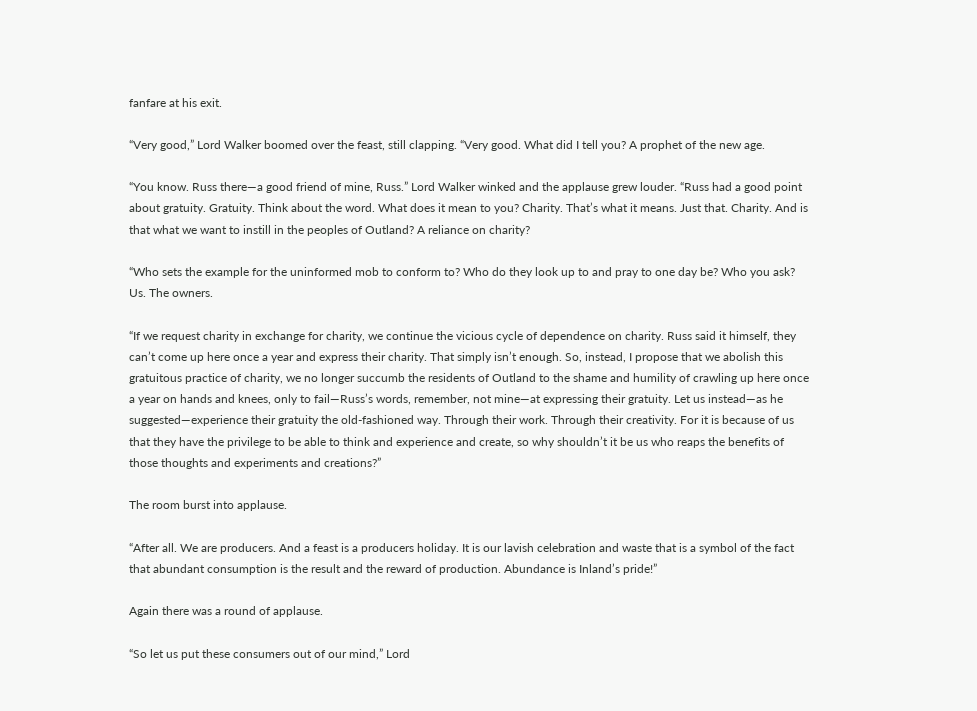fanfare at his exit.

“Very good,” Lord Walker boomed over the feast, still clapping. “Very good. What did I tell you? A prophet of the new age.

“You know. Russ there—a good friend of mine, Russ.” Lord Walker winked and the applause grew louder. “Russ had a good point about gratuity. Gratuity. Think about the word. What does it mean to you? Charity. That’s what it means. Just that. Charity. And is that what we want to instill in the peoples of Outland? A reliance on charity?

“Who sets the example for the uninformed mob to conform to? Who do they look up to and pray to one day be? Who you ask? Us. The owners.

“If we request charity in exchange for charity, we continue the vicious cycle of dependence on charity. Russ said it himself, they can’t come up here once a year and express their charity. That simply isn’t enough. So, instead, I propose that we abolish this gratuitous practice of charity, we no longer succumb the residents of Outland to the shame and humility of crawling up here once a year on hands and knees, only to fail—Russ’s words, remember, not mine—at expressing their gratuity. Let us instead—as he suggested—experience their gratuity the old-fashioned way. Through their work. Through their creativity. For it is because of us that they have the privilege to be able to think and experience and create, so why shouldn’t it be us who reaps the benefits of those thoughts and experiments and creations?”

The room burst into applause.

“After all. We are producers. And a feast is a producers holiday. It is our lavish celebration and waste that is a symbol of the fact that abundant consumption is the result and the reward of production. Abundance is Inland’s pride!”

Again there was a round of applause.

“So let us put these consumers out of our mind,” Lord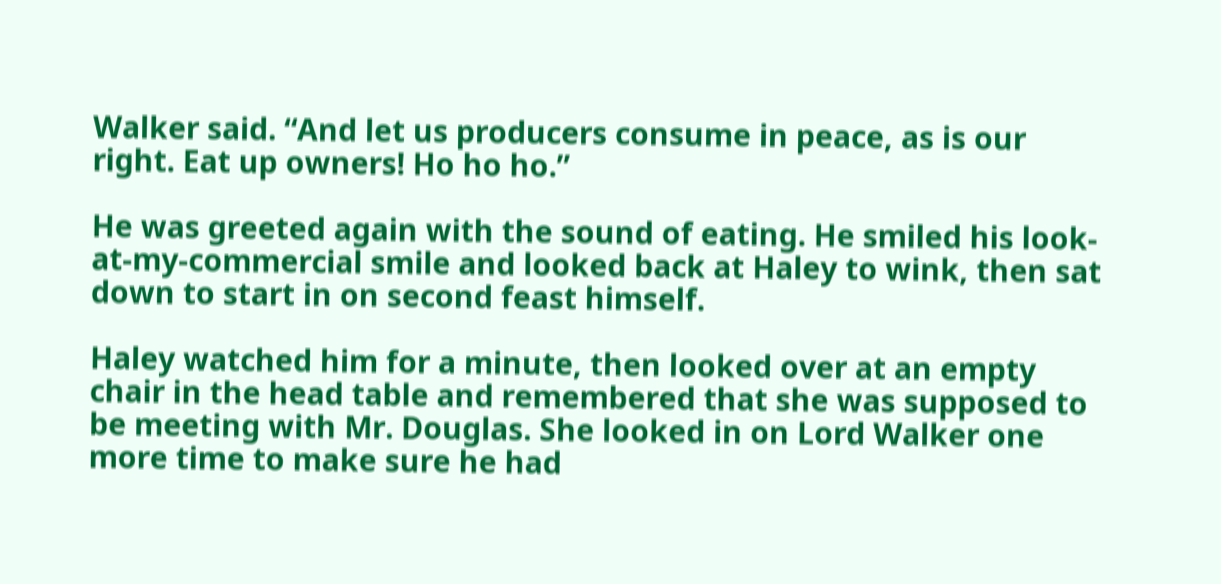Walker said. “And let us producers consume in peace, as is our right. Eat up owners! Ho ho ho.”

He was greeted again with the sound of eating. He smiled his look-at-my-commercial smile and looked back at Haley to wink, then sat down to start in on second feast himself.

Haley watched him for a minute, then looked over at an empty chair in the head table and remembered that she was supposed to be meeting with Mr. Douglas. She looked in on Lord Walker one more time to make sure he had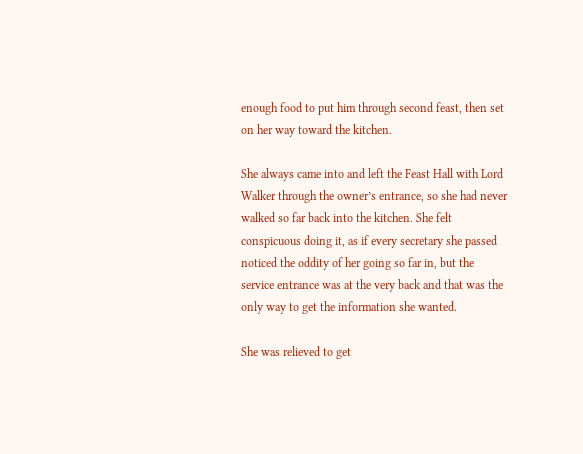enough food to put him through second feast, then set on her way toward the kitchen.

She always came into and left the Feast Hall with Lord Walker through the owner’s entrance, so she had never walked so far back into the kitchen. She felt conspicuous doing it, as if every secretary she passed noticed the oddity of her going so far in, but the service entrance was at the very back and that was the only way to get the information she wanted.

She was relieved to get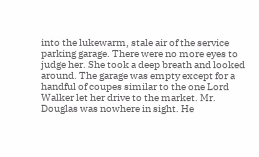into the lukewarm, stale air of the service parking garage. There were no more eyes to judge her. She took a deep breath and looked around. The garage was empty except for a handful of coupes similar to the one Lord Walker let her drive to the market. Mr. Douglas was nowhere in sight. He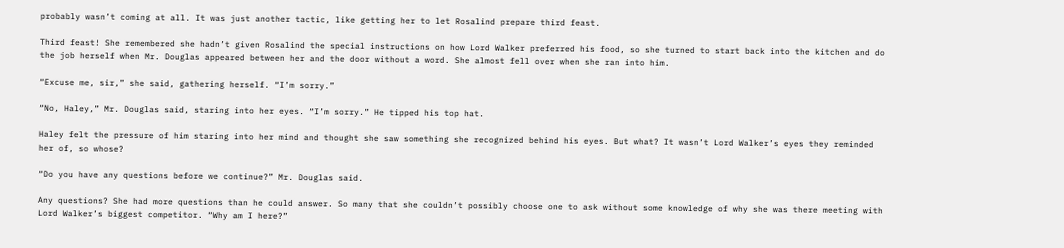probably wasn’t coming at all. It was just another tactic, like getting her to let Rosalind prepare third feast.

Third feast! She remembered she hadn’t given Rosalind the special instructions on how Lord Walker preferred his food, so she turned to start back into the kitchen and do the job herself when Mr. Douglas appeared between her and the door without a word. She almost fell over when she ran into him.

“Excuse me, sir,” she said, gathering herself. “I’m sorry.”

“No, Haley,” Mr. Douglas said, staring into her eyes. “I’m sorry.” He tipped his top hat.

Haley felt the pressure of him staring into her mind and thought she saw something she recognized behind his eyes. But what? It wasn’t Lord Walker’s eyes they reminded her of, so whose?

“Do you have any questions before we continue?” Mr. Douglas said.

Any questions? She had more questions than he could answer. So many that she couldn’t possibly choose one to ask without some knowledge of why she was there meeting with Lord Walker’s biggest competitor. “Why am I here?”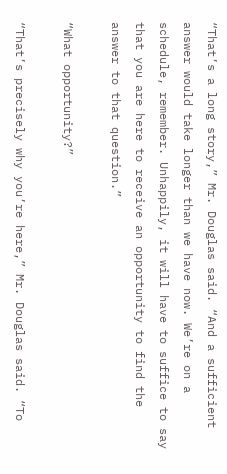“That’s a long story,” Mr. Douglas said. “And a sufficient answer would take longer than we have now. We’re on a schedule, remember. Unhappily, it will have to suffice to say that you are here to receive an opportunity to find the answer to that question.”

“What opportunity?”

“That’s precisely why you’re here,” Mr. Douglas said. “To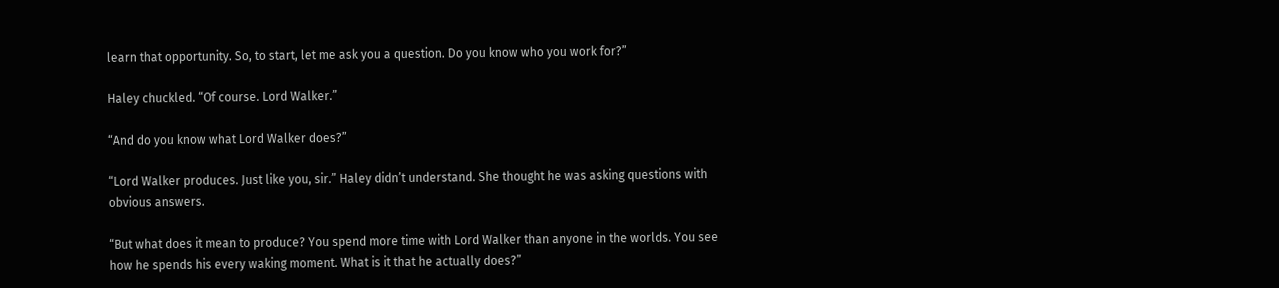learn that opportunity. So, to start, let me ask you a question. Do you know who you work for?”

Haley chuckled. “Of course. Lord Walker.”

“And do you know what Lord Walker does?”

“Lord Walker produces. Just like you, sir.” Haley didn’t understand. She thought he was asking questions with obvious answers.

“But what does it mean to produce? You spend more time with Lord Walker than anyone in the worlds. You see how he spends his every waking moment. What is it that he actually does?”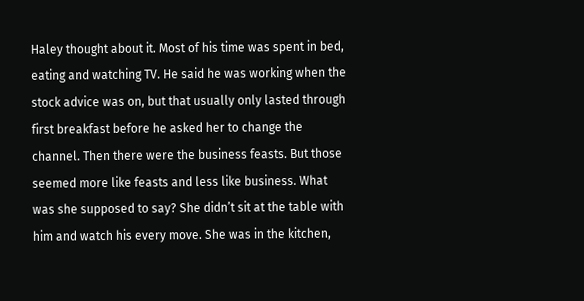Haley thought about it. Most of his time was spent in bed, eating and watching TV. He said he was working when the stock advice was on, but that usually only lasted through first breakfast before he asked her to change the channel. Then there were the business feasts. But those seemed more like feasts and less like business. What was she supposed to say? She didn’t sit at the table with him and watch his every move. She was in the kitchen,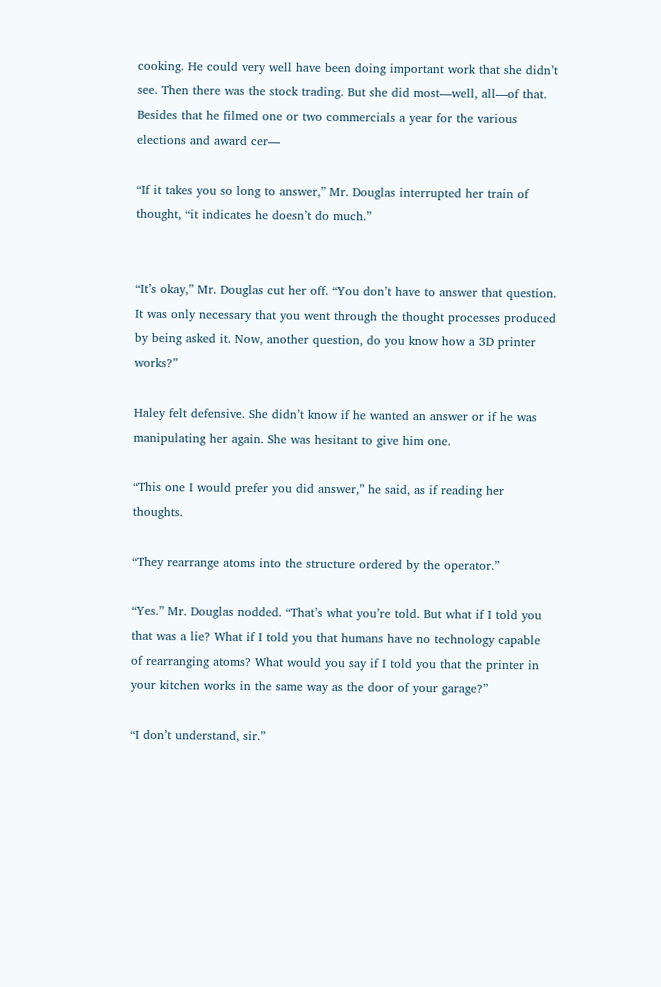cooking. He could very well have been doing important work that she didn’t see. Then there was the stock trading. But she did most—well, all—of that. Besides that he filmed one or two commercials a year for the various elections and award cer—

“If it takes you so long to answer,” Mr. Douglas interrupted her train of thought, “it indicates he doesn’t do much.”


“It’s okay,” Mr. Douglas cut her off. “You don’t have to answer that question. It was only necessary that you went through the thought processes produced by being asked it. Now, another question, do you know how a 3D printer works?”

Haley felt defensive. She didn’t know if he wanted an answer or if he was manipulating her again. She was hesitant to give him one.

“This one I would prefer you did answer,” he said, as if reading her thoughts.

“They rearrange atoms into the structure ordered by the operator.”

“Yes.” Mr. Douglas nodded. “That’s what you’re told. But what if I told you that was a lie? What if I told you that humans have no technology capable of rearranging atoms? What would you say if I told you that the printer in your kitchen works in the same way as the door of your garage?”

“I don’t understand, sir.”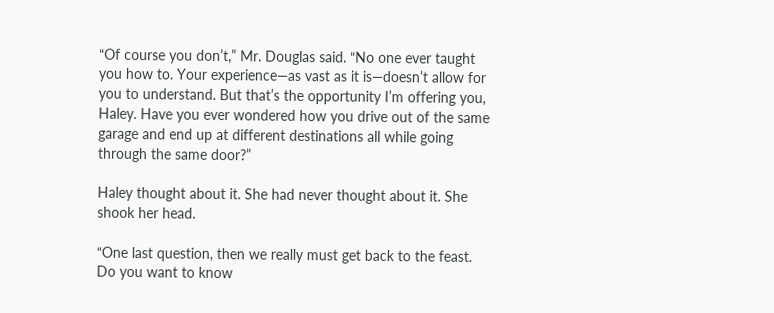“Of course you don’t,” Mr. Douglas said. “No one ever taught you how to. Your experience—as vast as it is—doesn’t allow for you to understand. But that’s the opportunity I’m offering you, Haley. Have you ever wondered how you drive out of the same garage and end up at different destinations all while going through the same door?”

Haley thought about it. She had never thought about it. She shook her head.

“One last question, then we really must get back to the feast. Do you want to know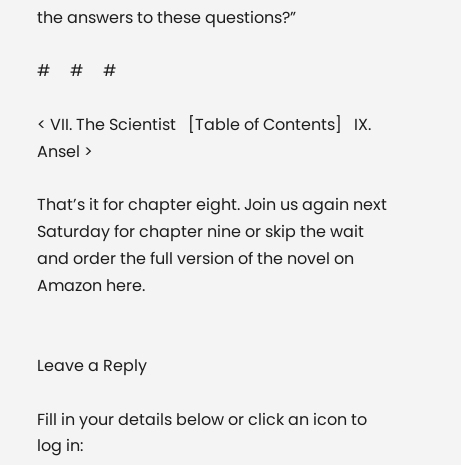the answers to these questions?”

#     #     #

< VII. The Scientist   [Table of Contents]   IX. Ansel >

That’s it for chapter eight. Join us again next Saturday for chapter nine or skip the wait and order the full version of the novel on Amazon here.


Leave a Reply

Fill in your details below or click an icon to log in: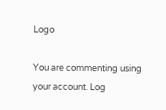Logo

You are commenting using your account. Log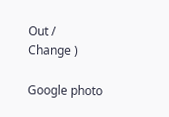Out /  Change )

Google photo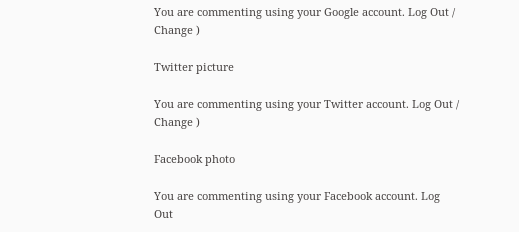You are commenting using your Google account. Log Out /  Change )

Twitter picture

You are commenting using your Twitter account. Log Out /  Change )

Facebook photo

You are commenting using your Facebook account. Log Out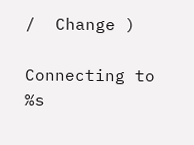/  Change )

Connecting to %s